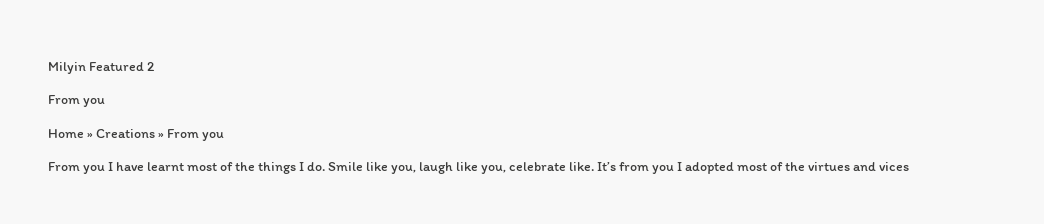Milyin Featured 2

From you

Home » Creations » From you

From you I have learnt most of the things I do. Smile like you, laugh like you, celebrate like. It’s from you I adopted most of the virtues and vices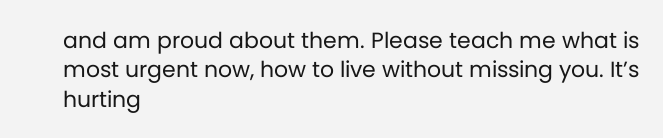and am proud about them. Please teach me what is most urgent now, how to live without missing you. It’s hurting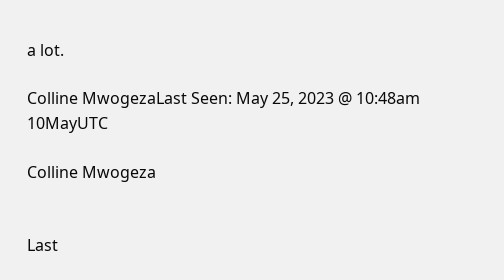a lot.

Colline MwogezaLast Seen: May 25, 2023 @ 10:48am 10MayUTC

Colline Mwogeza


Last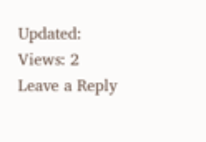Updated:
Views: 2
Leave a Reply